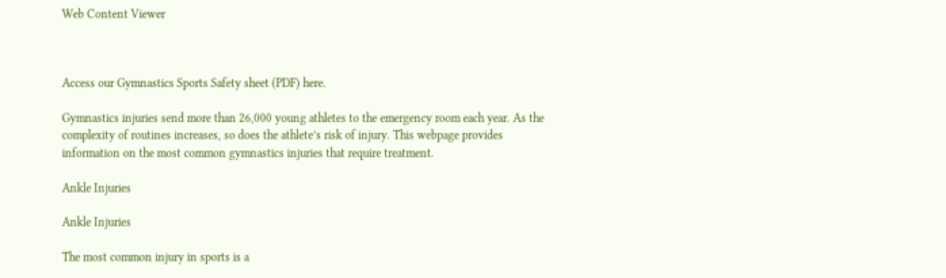Web Content Viewer



Access our Gymnastics Sports Safety sheet (PDF) here.

Gymnastics injuries send more than 26,000 young athletes to the emergency room each year. As the complexity of routines increases, so does the athlete’s risk of injury. This webpage provides information on the most common gymnastics injuries that require treatment.

Ankle Injuries

Ankle Injuries

The most common injury in sports is a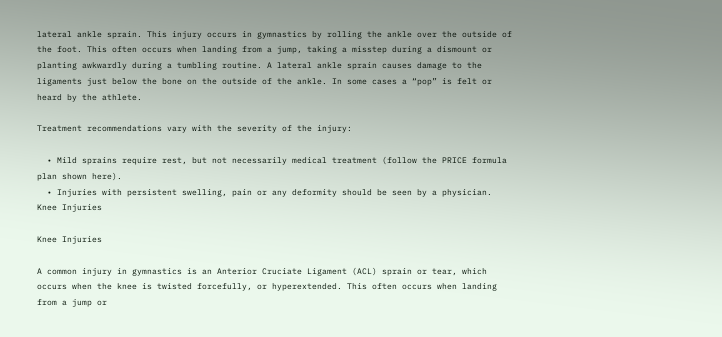lateral ankle sprain. This injury occurs in gymnastics by rolling the ankle over the outside of the foot. This often occurs when landing from a jump, taking a misstep during a dismount or planting awkwardly during a tumbling routine. A lateral ankle sprain causes damage to the ligaments just below the bone on the outside of the ankle. In some cases a “pop” is felt or heard by the athlete.

Treatment recommendations vary with the severity of the injury:

  • Mild sprains require rest, but not necessarily medical treatment (follow the PRICE formula plan shown here).
  • Injuries with persistent swelling, pain or any deformity should be seen by a physician.
Knee Injuries

Knee Injuries

A common injury in gymnastics is an Anterior Cruciate Ligament (ACL) sprain or tear, which occurs when the knee is twisted forcefully, or hyperextended. This often occurs when landing from a jump or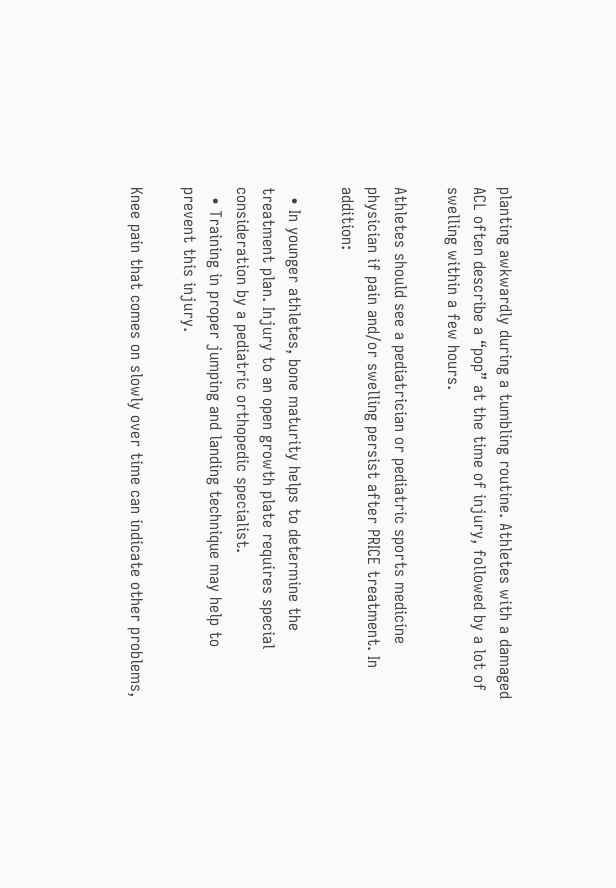planting awkwardly during a tumbling routine. Athletes with a damaged ACL often describe a “pop” at the time of injury, followed by a lot of swelling within a few hours.

Athletes should see a pediatrician or pediatric sports medicine physician if pain and/or swelling persist after PRICE treatment. In addition:

  • In younger athletes, bone maturity helps to determine the treatment plan. Injury to an open growth plate requires special consideration by a pediatric orthopedic specialist.
  • Training in proper jumping and landing technique may help to prevent this injury.

Knee pain that comes on slowly over time can indicate other problems,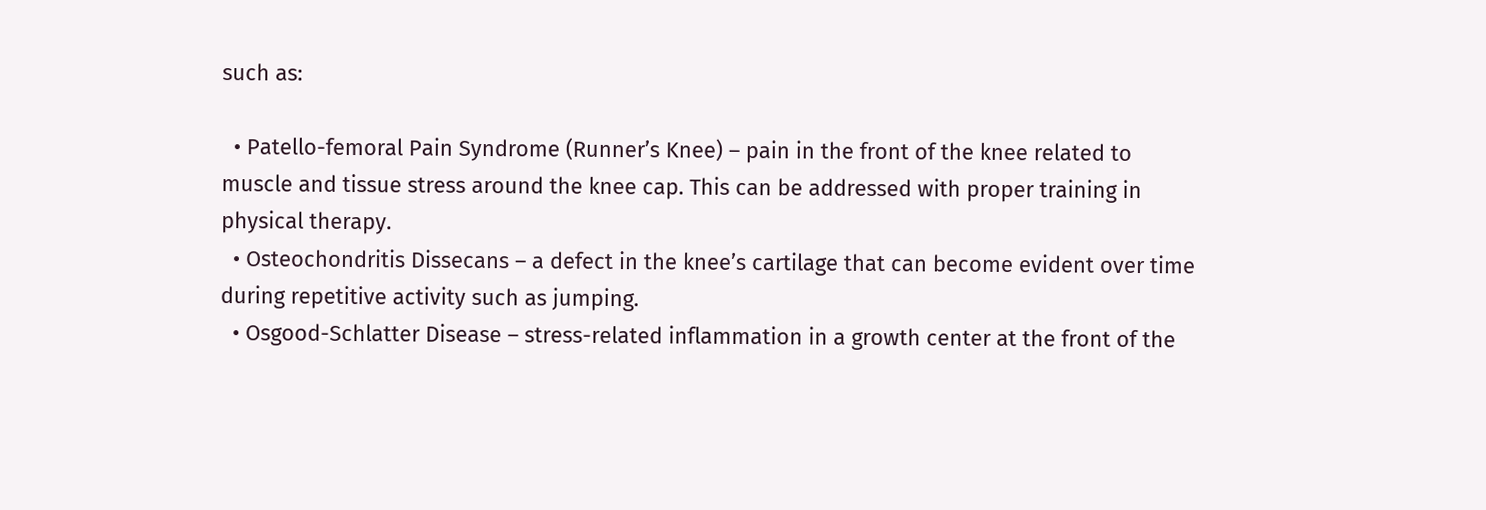such as:

  • Patello-femoral Pain Syndrome (Runner’s Knee) – pain in the front of the knee related to muscle and tissue stress around the knee cap. This can be addressed with proper training in physical therapy.
  • Osteochondritis Dissecans – a defect in the knee’s cartilage that can become evident over time during repetitive activity such as jumping.
  • Osgood-Schlatter Disease – stress-related inflammation in a growth center at the front of the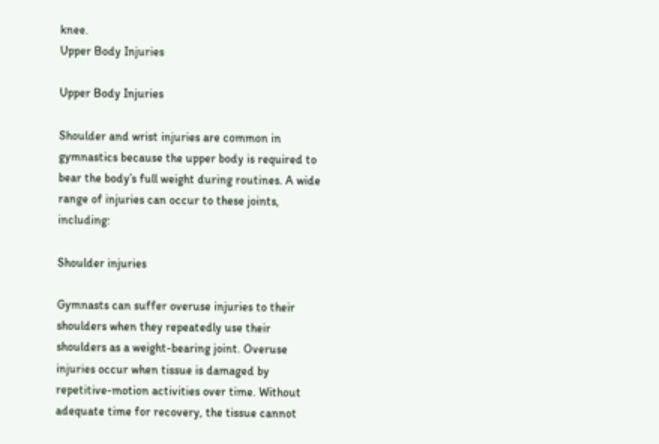knee.
Upper Body Injuries

Upper Body Injuries

Shoulder and wrist injuries are common in gymnastics because the upper body is required to bear the body’s full weight during routines. A wide range of injuries can occur to these joints, including:

Shoulder injuries

Gymnasts can suffer overuse injuries to their shoulders when they repeatedly use their shoulders as a weight-bearing joint. Overuse
injuries occur when tissue is damaged by repetitive-motion activities over time. Without adequate time for recovery, the tissue cannot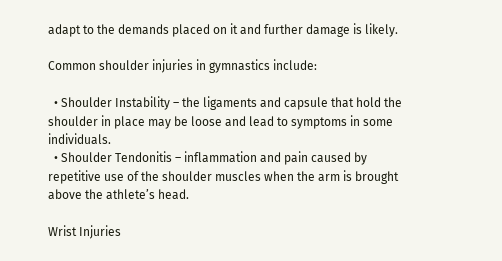adapt to the demands placed on it and further damage is likely.

Common shoulder injuries in gymnastics include:

  • Shoulder Instability – the ligaments and capsule that hold the shoulder in place may be loose and lead to symptoms in some individuals.
  • Shoulder Tendonitis – inflammation and pain caused by repetitive use of the shoulder muscles when the arm is brought above the athlete’s head.

Wrist Injuries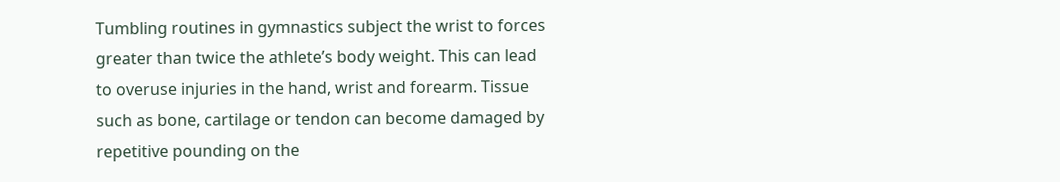Tumbling routines in gymnastics subject the wrist to forces greater than twice the athlete’s body weight. This can lead to overuse injuries in the hand, wrist and forearm. Tissue such as bone, cartilage or tendon can become damaged by repetitive pounding on the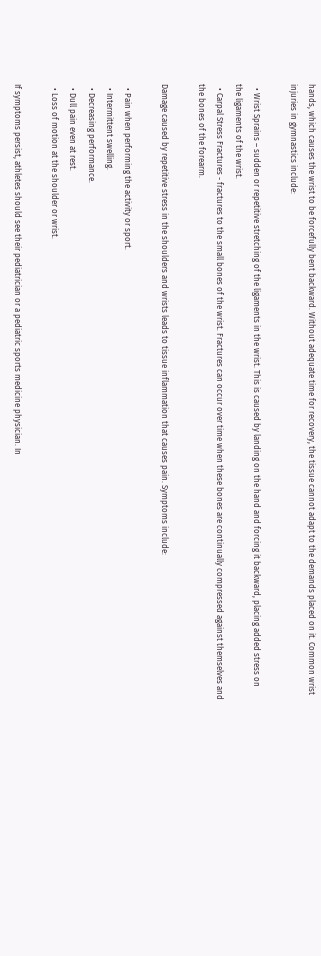hands, which causes the wrist to be forcefully bent backward. Without adequate time for recovery, the tissue cannot adapt to the demands placed on it. Common wrist injuries in gymnastics include:

  • Wrist Sprains – sudden or repetitive stretching of the ligaments in the wrist. This is caused by landing on the hand and forcing it backward, placing added stress on the ligaments of the wrist.
  • Carpal Stress Fractures - fractures to the small bones of the wrist. Fractures can occur over time when these bones are continually compressed against themselves and the bones of the forearm.

Damage caused by repetitive stress in the shoulders and wrists leads to tissue inflammation that causes pain. Symptoms include:

  • Pain when performing the activity or sport.
  • Intermittent swelling.
  • Decreasing performance.
  • Dull pain even at rest.
  • Loss of motion at the shoulder or wrist.

If symptoms persist, athletes should see their pediatrician or a pediatric sports medicine physician. In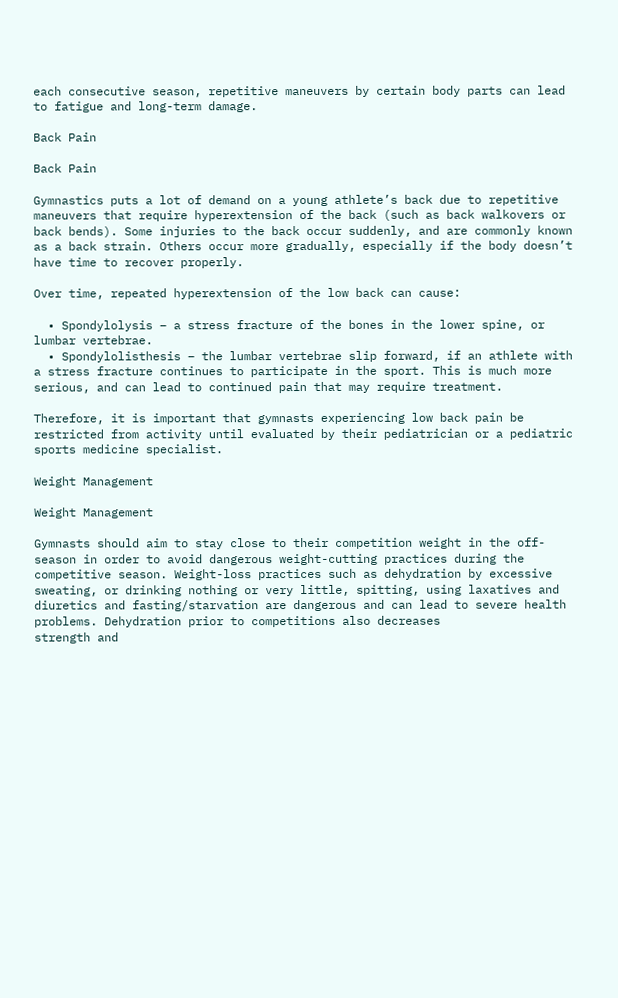each consecutive season, repetitive maneuvers by certain body parts can lead to fatigue and long-term damage.

Back Pain

Back Pain

Gymnastics puts a lot of demand on a young athlete’s back due to repetitive maneuvers that require hyperextension of the back (such as back walkovers or back bends). Some injuries to the back occur suddenly, and are commonly known as a back strain. Others occur more gradually, especially if the body doesn’t have time to recover properly.

Over time, repeated hyperextension of the low back can cause:

  • Spondylolysis – a stress fracture of the bones in the lower spine, or lumbar vertebrae.
  • Spondylolisthesis – the lumbar vertebrae slip forward, if an athlete with a stress fracture continues to participate in the sport. This is much more serious, and can lead to continued pain that may require treatment.

Therefore, it is important that gymnasts experiencing low back pain be restricted from activity until evaluated by their pediatrician or a pediatric sports medicine specialist.

Weight Management

Weight Management

Gymnasts should aim to stay close to their competition weight in the off-season in order to avoid dangerous weight-cutting practices during the competitive season. Weight-loss practices such as dehydration by excessive sweating, or drinking nothing or very little, spitting, using laxatives and diuretics and fasting/starvation are dangerous and can lead to severe health problems. Dehydration prior to competitions also decreases
strength and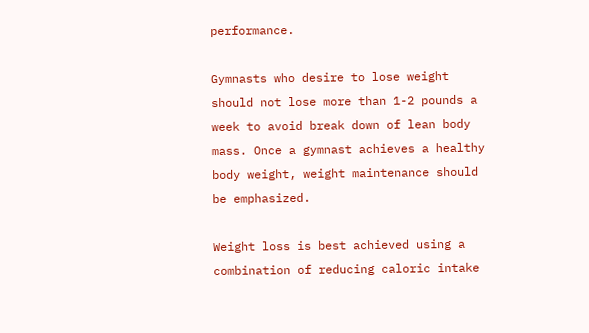performance.

Gymnasts who desire to lose weight should not lose more than 1-2 pounds a week to avoid break down of lean body mass. Once a gymnast achieves a healthy body weight, weight maintenance should be emphasized.

Weight loss is best achieved using a combination of reducing caloric intake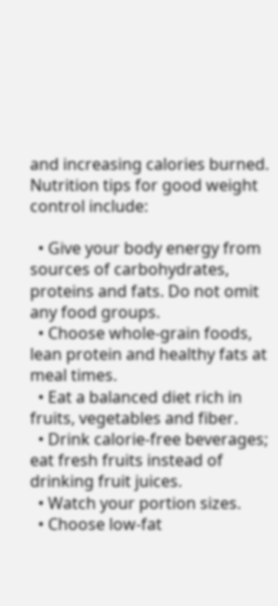and increasing calories burned. Nutrition tips for good weight control include:

  • Give your body energy from sources of carbohydrates, proteins and fats. Do not omit any food groups.
  • Choose whole-grain foods, lean protein and healthy fats at meal times.
  • Eat a balanced diet rich in fruits, vegetables and fiber.
  • Drink calorie-free beverages; eat fresh fruits instead of drinking fruit juices.
  • Watch your portion sizes.
  • Choose low-fat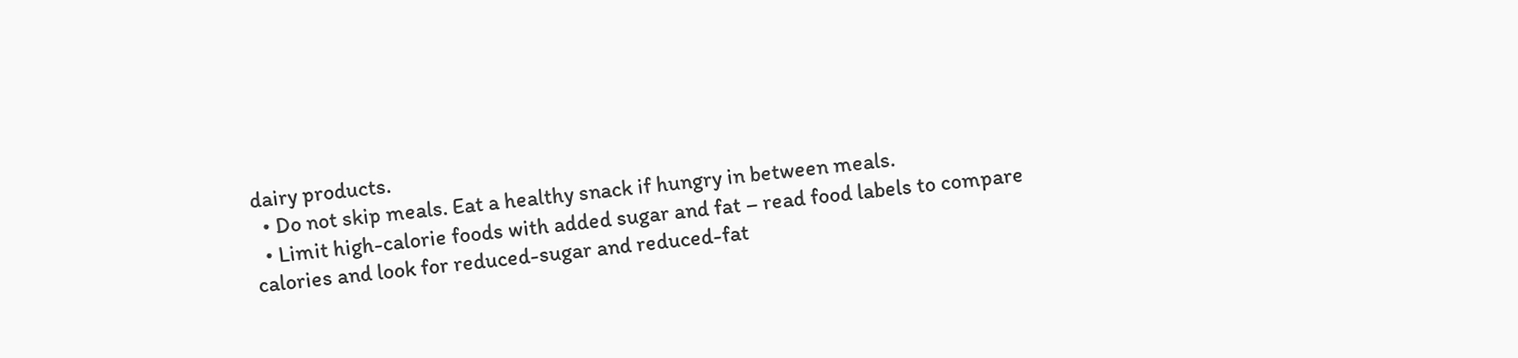dairy products.
  • Do not skip meals. Eat a healthy snack if hungry in between meals.
  • Limit high-calorie foods with added sugar and fat – read food labels to compare calories and look for reduced-sugar and reduced-fat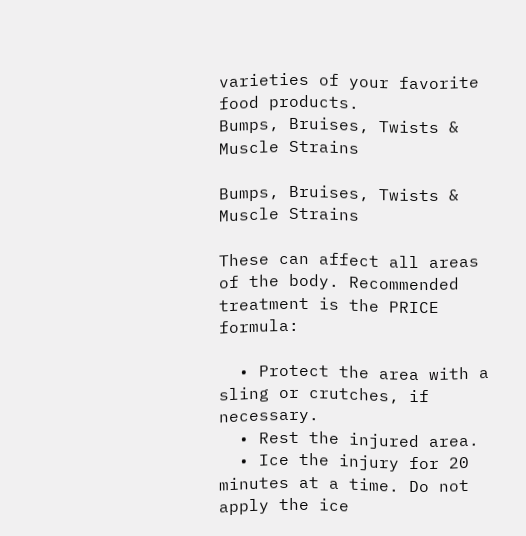varieties of your favorite food products.
Bumps, Bruises, Twists & Muscle Strains

Bumps, Bruises, Twists & Muscle Strains

These can affect all areas of the body. Recommended treatment is the PRICE formula:

  • Protect the area with a sling or crutches, if necessary.
  • Rest the injured area.
  • Ice the injury for 20 minutes at a time. Do not apply the ice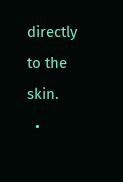directly to the skin.
  •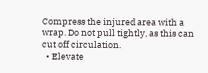Compress the injured area with a wrap. Do not pull tightly, as this can cut off circulation.
  • Elevate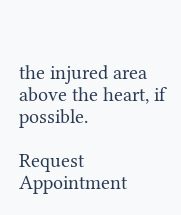the injured area above the heart, if possible.

Request Appointment